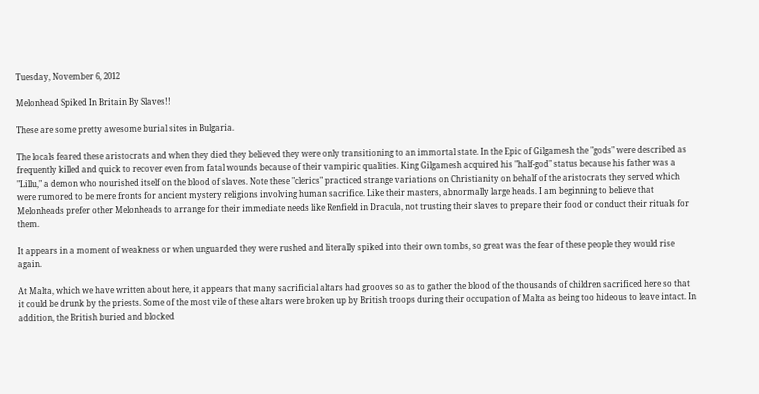Tuesday, November 6, 2012

Melonhead Spiked In Britain By Slaves!!

These are some pretty awesome burial sites in Bulgaria.

The locals feared these aristocrats and when they died they believed they were only transitioning to an immortal state. In the Epic of Gilgamesh the "gods" were described as frequently killed and quick to recover even from fatal wounds because of their vampiric qualities. King Gilgamesh acquired his "half-god" status because his father was a "Lillu," a demon who nourished itself on the blood of slaves. Note these "clerics" practiced strange variations on Christianity on behalf of the aristocrats they served which were rumored to be mere fronts for ancient mystery religions involving human sacrifice. Like their masters, abnormally large heads. I am beginning to believe that Melonheads prefer other Melonheads to arrange for their immediate needs like Renfield in Dracula, not trusting their slaves to prepare their food or conduct their rituals for them.

It appears in a moment of weakness or when unguarded they were rushed and literally spiked into their own tombs, so great was the fear of these people they would rise again.

At Malta, which we have written about here, it appears that many sacrificial altars had grooves so as to gather the blood of the thousands of children sacrificed here so that it could be drunk by the priests. Some of the most vile of these altars were broken up by British troops during their occupation of Malta as being too hideous to leave intact. In addition, the British buried and blocked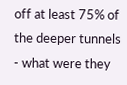off at least 75% of the deeper tunnels - what were they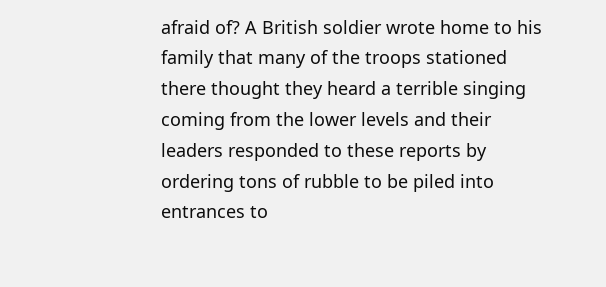afraid of? A British soldier wrote home to his family that many of the troops stationed there thought they heard a terrible singing coming from the lower levels and their leaders responded to these reports by ordering tons of rubble to be piled into entrances to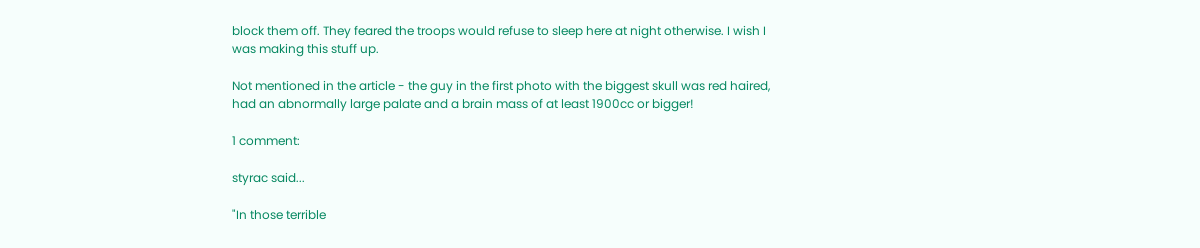block them off. They feared the troops would refuse to sleep here at night otherwise. I wish I was making this stuff up.

Not mentioned in the article - the guy in the first photo with the biggest skull was red haired, had an abnormally large palate and a brain mass of at least 1900cc or bigger!

1 comment:

styrac said...

"In those terrible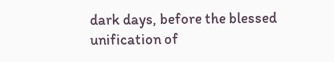dark days, before the blessed unification of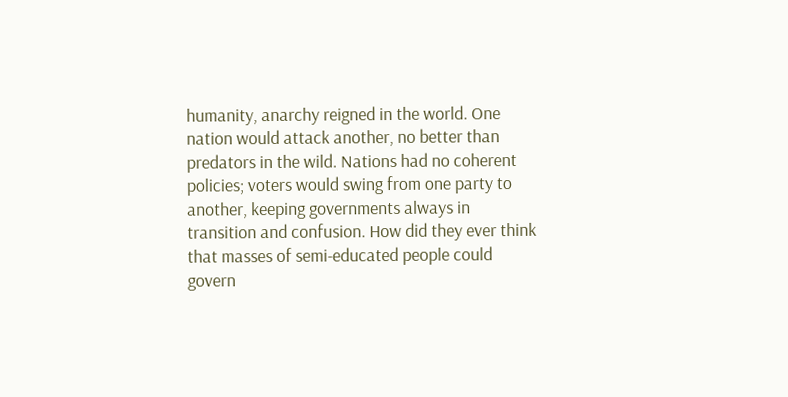humanity, anarchy reigned in the world. One nation would attack another, no better than predators in the wild. Nations had no coherent policies; voters would swing from one party to another, keeping governments always in transition and confusion. How did they ever think that masses of semi-educated people could govern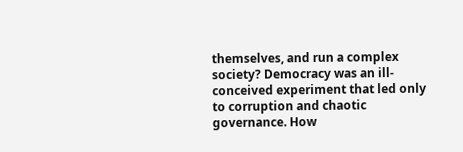themselves, and run a complex society? Democracy was an ill-conceived experiment that led only to corruption and chaotic governance. How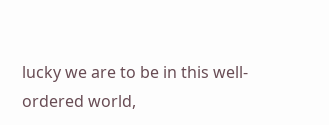lucky we are to be in this well-ordered world,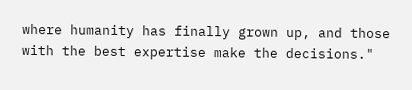where humanity has finally grown up, and those with the best expertise make the decisions."